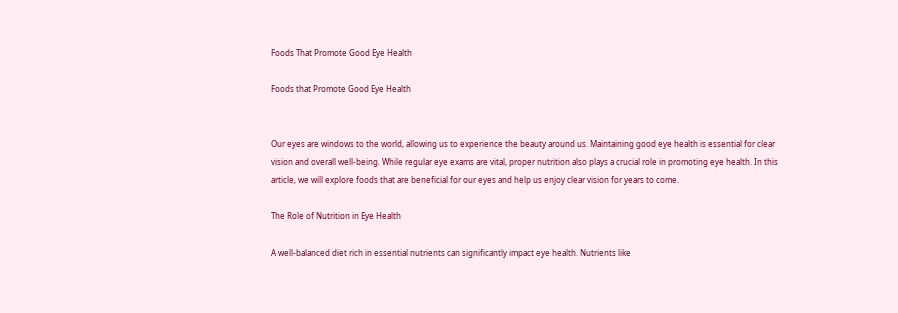Foods That Promote Good Eye Health

Foods that Promote Good Eye Health


Our eyes are windows to the world, allowing us to experience the beauty around us. Maintaining good eye health is essential for clear vision and overall well-being. While regular eye exams are vital, proper nutrition also plays a crucial role in promoting eye health. In this article, we will explore foods that are beneficial for our eyes and help us enjoy clear vision for years to come.

The Role of Nutrition in Eye Health

A well-balanced diet rich in essential nutrients can significantly impact eye health. Nutrients like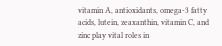vitamin A, antioxidants, omega-3 fatty acids, lutein, zeaxanthin, vitamin C, and zinc play vital roles in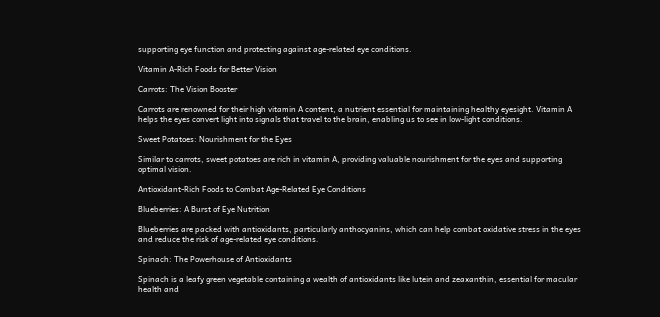supporting eye function and protecting against age-related eye conditions.

Vitamin A-Rich Foods for Better Vision

Carrots: The Vision Booster

Carrots are renowned for their high vitamin A content, a nutrient essential for maintaining healthy eyesight. Vitamin A helps the eyes convert light into signals that travel to the brain, enabling us to see in low-light conditions.

Sweet Potatoes: Nourishment for the Eyes

Similar to carrots, sweet potatoes are rich in vitamin A, providing valuable nourishment for the eyes and supporting optimal vision.

Antioxidant-Rich Foods to Combat Age-Related Eye Conditions

Blueberries: A Burst of Eye Nutrition

Blueberries are packed with antioxidants, particularly anthocyanins, which can help combat oxidative stress in the eyes and reduce the risk of age-related eye conditions.

Spinach: The Powerhouse of Antioxidants

Spinach is a leafy green vegetable containing a wealth of antioxidants like lutein and zeaxanthin, essential for macular health and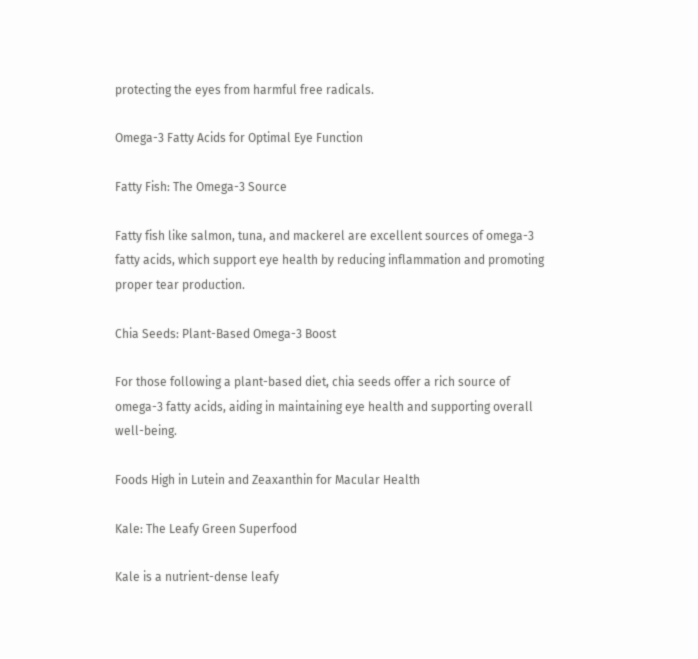protecting the eyes from harmful free radicals.

Omega-3 Fatty Acids for Optimal Eye Function

Fatty Fish: The Omega-3 Source

Fatty fish like salmon, tuna, and mackerel are excellent sources of omega-3 fatty acids, which support eye health by reducing inflammation and promoting proper tear production.

Chia Seeds: Plant-Based Omega-3 Boost

For those following a plant-based diet, chia seeds offer a rich source of omega-3 fatty acids, aiding in maintaining eye health and supporting overall well-being.

Foods High in Lutein and Zeaxanthin for Macular Health

Kale: The Leafy Green Superfood

Kale is a nutrient-dense leafy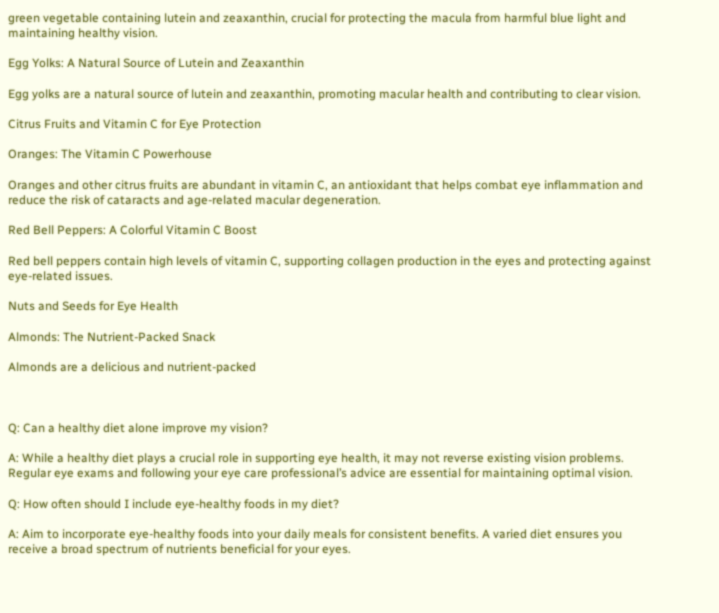green vegetable containing lutein and zeaxanthin, crucial for protecting the macula from harmful blue light and maintaining healthy vision.

Egg Yolks: A Natural Source of Lutein and Zeaxanthin

Egg yolks are a natural source of lutein and zeaxanthin, promoting macular health and contributing to clear vision.

Citrus Fruits and Vitamin C for Eye Protection

Oranges: The Vitamin C Powerhouse

Oranges and other citrus fruits are abundant in vitamin C, an antioxidant that helps combat eye inflammation and reduce the risk of cataracts and age-related macular degeneration.

Red Bell Peppers: A Colorful Vitamin C Boost

Red bell peppers contain high levels of vitamin C, supporting collagen production in the eyes and protecting against eye-related issues.

Nuts and Seeds for Eye Health

Almonds: The Nutrient-Packed Snack

Almonds are a delicious and nutrient-packed



Q: Can a healthy diet alone improve my vision?

A: While a healthy diet plays a crucial role in supporting eye health, it may not reverse existing vision problems. Regular eye exams and following your eye care professional’s advice are essential for maintaining optimal vision.

Q: How often should I include eye-healthy foods in my diet?

A: Aim to incorporate eye-healthy foods into your daily meals for consistent benefits. A varied diet ensures you receive a broad spectrum of nutrients beneficial for your eyes.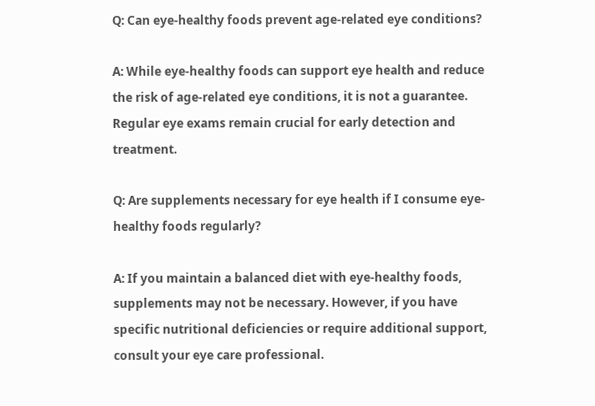Q: Can eye-healthy foods prevent age-related eye conditions?

A: While eye-healthy foods can support eye health and reduce the risk of age-related eye conditions, it is not a guarantee. Regular eye exams remain crucial for early detection and treatment.

Q: Are supplements necessary for eye health if I consume eye-healthy foods regularly?

A: If you maintain a balanced diet with eye-healthy foods, supplements may not be necessary. However, if you have specific nutritional deficiencies or require additional support, consult your eye care professional.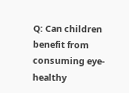Q: Can children benefit from consuming eye-healthy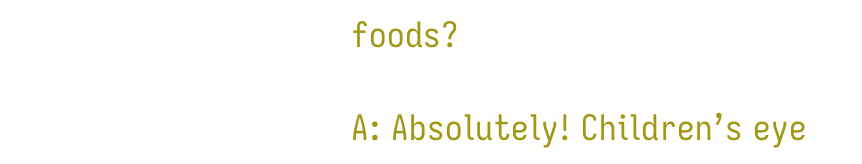foods?

A: Absolutely! Children’s eye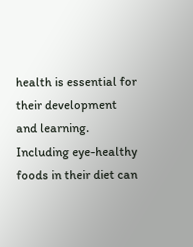health is essential for their development and learning. Including eye-healthy foods in their diet can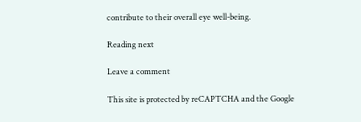contribute to their overall eye well-being.

Reading next

Leave a comment

This site is protected by reCAPTCHA and the Google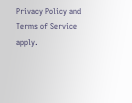Privacy Policy and Terms of Service apply.